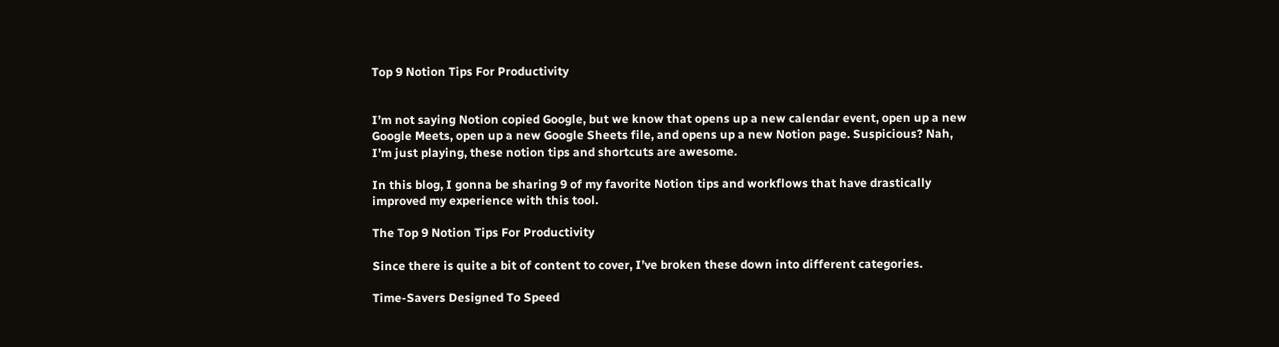Top 9 Notion Tips For Productivity


I’m not saying Notion copied Google, but we know that opens up a new calendar event, open up a new Google Meets, open up a new Google Sheets file, and opens up a new Notion page. Suspicious? Nah, I’m just playing, these notion tips and shortcuts are awesome.

In this blog, I gonna be sharing 9 of my favorite Notion tips and workflows that have drastically improved my experience with this tool.

The Top 9 Notion Tips For Productivity

Since there is quite a bit of content to cover, I’ve broken these down into different categories.

Time-Savers Designed To Speed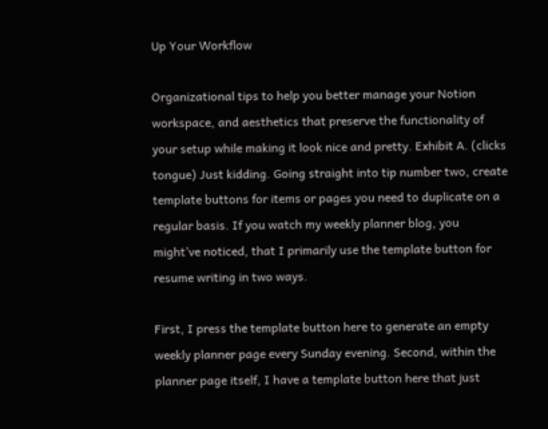Up Your Workflow

Organizational tips to help you better manage your Notion workspace, and aesthetics that preserve the functionality of your setup while making it look nice and pretty. Exhibit A. (clicks tongue) Just kidding. Going straight into tip number two, create template buttons for items or pages you need to duplicate on a regular basis. If you watch my weekly planner blog, you might’ve noticed, that I primarily use the template button for resume writing in two ways.

First, I press the template button here to generate an empty weekly planner page every Sunday evening. Second, within the planner page itself, I have a template button here that just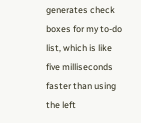generates check boxes for my to-do list, which is like five milliseconds faster than using the left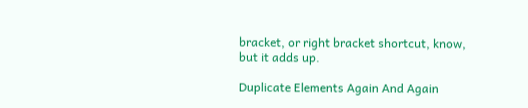bracket, or right bracket shortcut, know, but it adds up.

Duplicate Elements Again And Again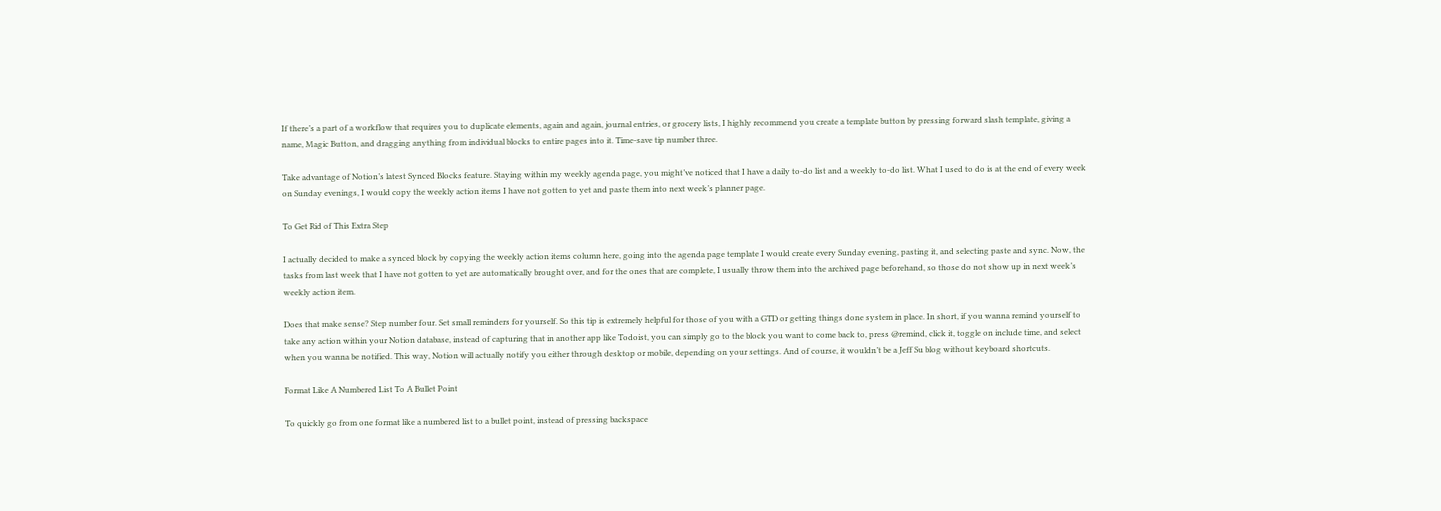If there’s a part of a workflow that requires you to duplicate elements, again and again, journal entries, or grocery lists, I highly recommend you create a template button by pressing forward slash template, giving a name, Magic Button, and dragging anything from individual blocks to entire pages into it. Time-save tip number three.

Take advantage of Notion’s latest Synced Blocks feature. Staying within my weekly agenda page, you might’ve noticed that I have a daily to-do list and a weekly to-do list. What I used to do is at the end of every week on Sunday evenings, I would copy the weekly action items I have not gotten to yet and paste them into next week’s planner page.

To Get Rid of This Extra Step

I actually decided to make a synced block by copying the weekly action items column here, going into the agenda page template I would create every Sunday evening, pasting it, and selecting paste and sync. Now, the tasks from last week that I have not gotten to yet are automatically brought over, and for the ones that are complete, I usually throw them into the archived page beforehand, so those do not show up in next week’s weekly action item.

Does that make sense? Step number four. Set small reminders for yourself. So this tip is extremely helpful for those of you with a GTD or getting things done system in place. In short, if you wanna remind yourself to take any action within your Notion database, instead of capturing that in another app like Todoist, you can simply go to the block you want to come back to, press @remind, click it, toggle on include time, and select when you wanna be notified. This way, Notion will actually notify you either through desktop or mobile, depending on your settings. And of course, it wouldn’t be a Jeff Su blog without keyboard shortcuts.

Format Like A Numbered List To A Bullet Point

To quickly go from one format like a numbered list to a bullet point, instead of pressing backspace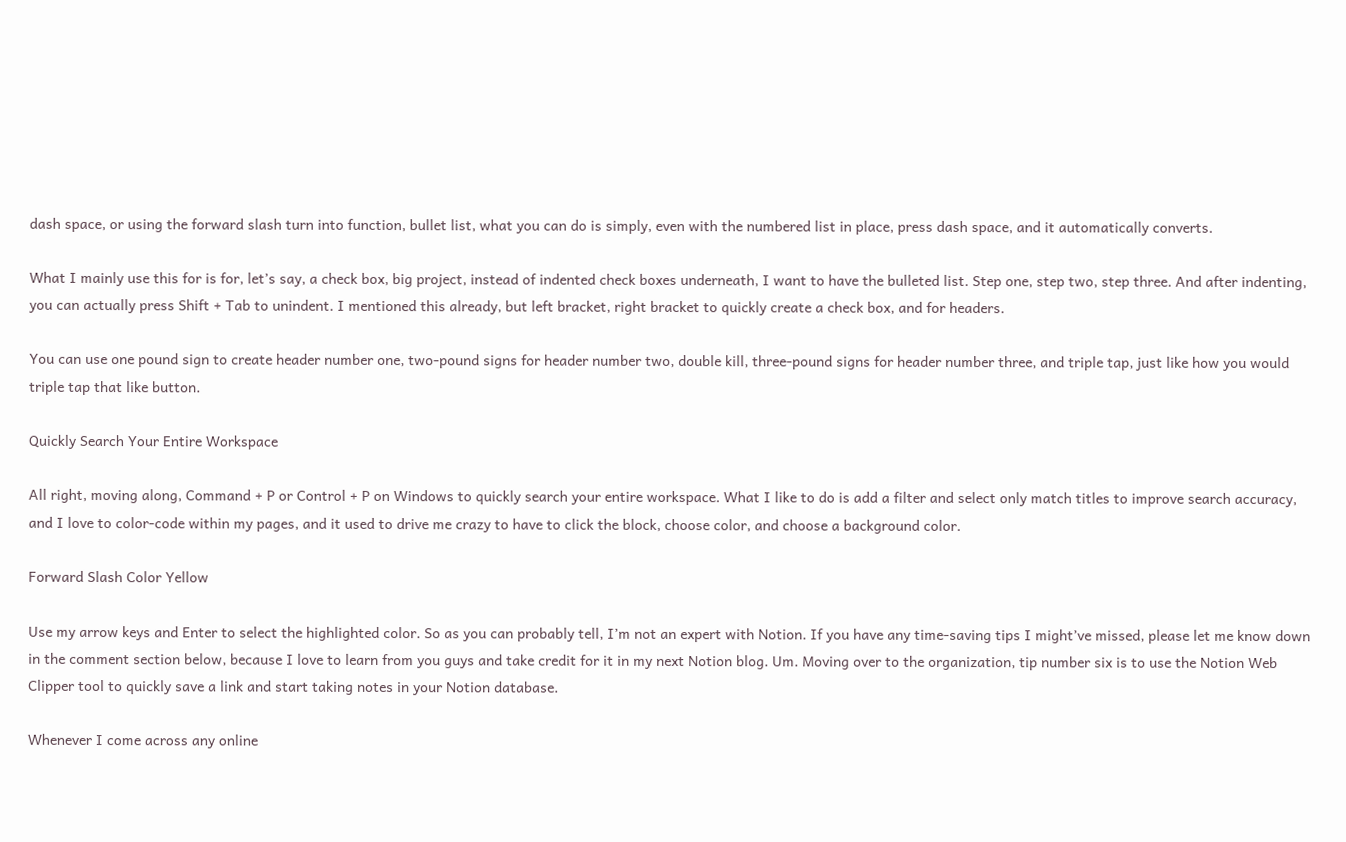dash space, or using the forward slash turn into function, bullet list, what you can do is simply, even with the numbered list in place, press dash space, and it automatically converts.

What I mainly use this for is for, let’s say, a check box, big project, instead of indented check boxes underneath, I want to have the bulleted list. Step one, step two, step three. And after indenting, you can actually press Shift + Tab to unindent. I mentioned this already, but left bracket, right bracket to quickly create a check box, and for headers.

You can use one pound sign to create header number one, two-pound signs for header number two, double kill, three-pound signs for header number three, and triple tap, just like how you would triple tap that like button.

Quickly Search Your Entire Workspace

All right, moving along, Command + P or Control + P on Windows to quickly search your entire workspace. What I like to do is add a filter and select only match titles to improve search accuracy, and I love to color-code within my pages, and it used to drive me crazy to have to click the block, choose color, and choose a background color.

Forward Slash Color Yellow

Use my arrow keys and Enter to select the highlighted color. So as you can probably tell, I’m not an expert with Notion. If you have any time-saving tips I might’ve missed, please let me know down in the comment section below, because I love to learn from you guys and take credit for it in my next Notion blog. Um. Moving over to the organization, tip number six is to use the Notion Web Clipper tool to quickly save a link and start taking notes in your Notion database.

Whenever I come across any online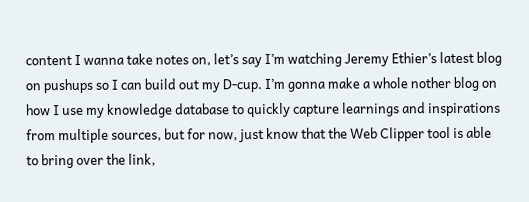content I wanna take notes on, let’s say I’m watching Jeremy Ethier’s latest blog on pushups so I can build out my D-cup. I’m gonna make a whole nother blog on how I use my knowledge database to quickly capture learnings and inspirations from multiple sources, but for now, just know that the Web Clipper tool is able to bring over the link,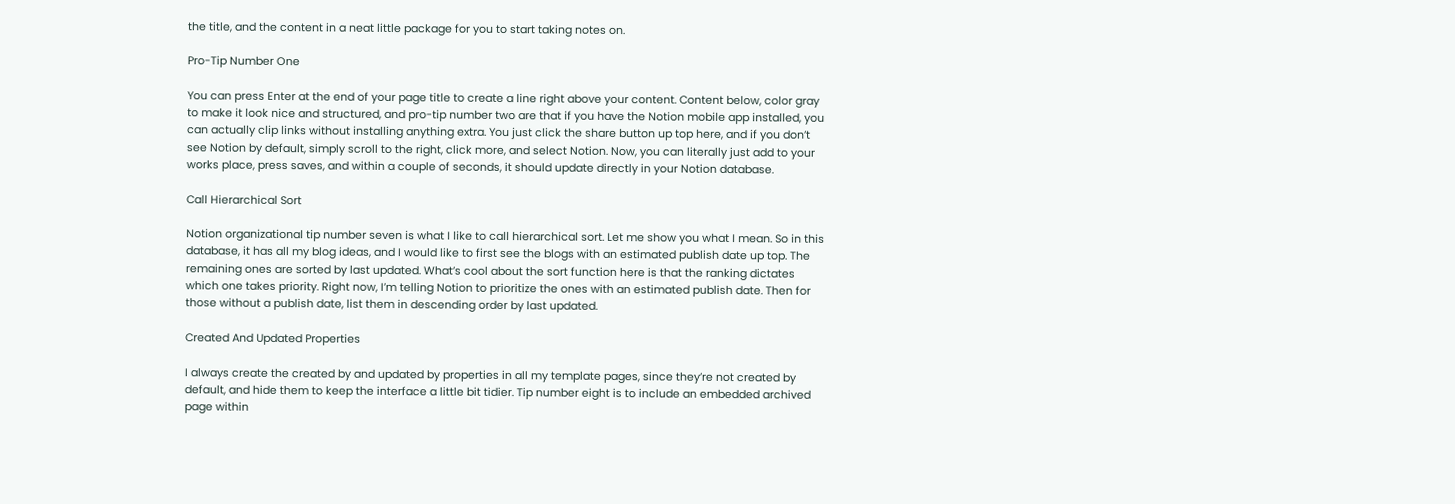the title, and the content in a neat little package for you to start taking notes on.

Pro-Tip Number One

You can press Enter at the end of your page title to create a line right above your content. Content below, color gray to make it look nice and structured, and pro-tip number two are that if you have the Notion mobile app installed, you can actually clip links without installing anything extra. You just click the share button up top here, and if you don’t see Notion by default, simply scroll to the right, click more, and select Notion. Now, you can literally just add to your works place, press saves, and within a couple of seconds, it should update directly in your Notion database.

Call Hierarchical Sort

Notion organizational tip number seven is what I like to call hierarchical sort. Let me show you what I mean. So in this database, it has all my blog ideas, and I would like to first see the blogs with an estimated publish date up top. The remaining ones are sorted by last updated. What’s cool about the sort function here is that the ranking dictates which one takes priority. Right now, I’m telling Notion to prioritize the ones with an estimated publish date. Then for those without a publish date, list them in descending order by last updated.

Created And Updated Properties

I always create the created by and updated by properties in all my template pages, since they’re not created by default, and hide them to keep the interface a little bit tidier. Tip number eight is to include an embedded archived page within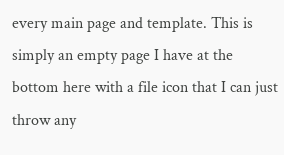every main page and template. This is simply an empty page I have at the bottom here with a file icon that I can just throw any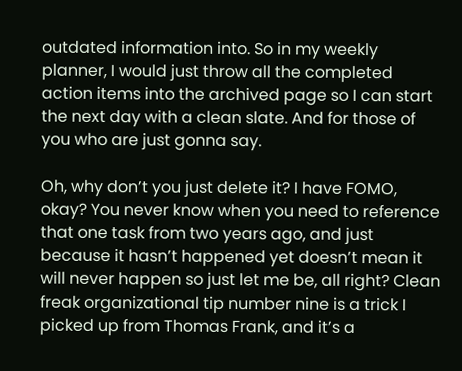outdated information into. So in my weekly planner, I would just throw all the completed action items into the archived page so I can start the next day with a clean slate. And for those of you who are just gonna say.

Oh, why don’t you just delete it? I have FOMO, okay? You never know when you need to reference that one task from two years ago, and just because it hasn’t happened yet doesn’t mean it will never happen so just let me be, all right? Clean freak organizational tip number nine is a trick I picked up from Thomas Frank, and it’s a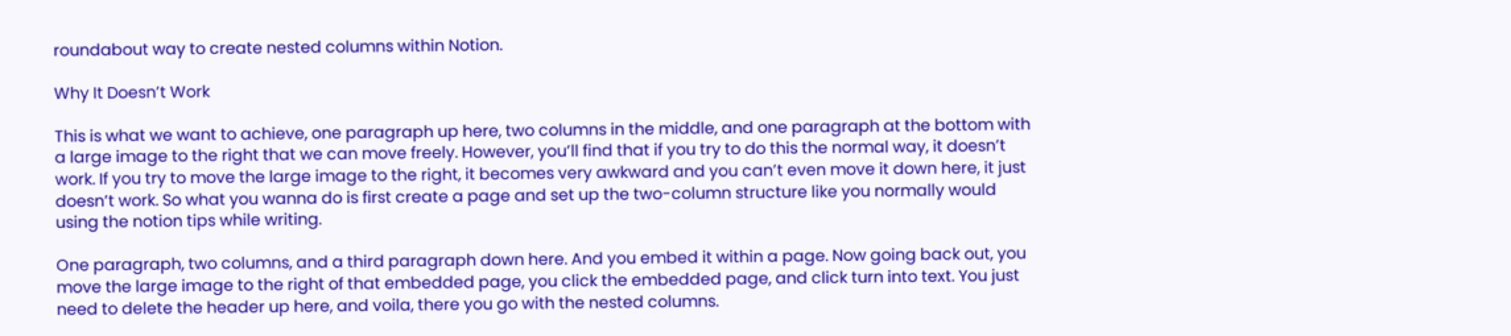roundabout way to create nested columns within Notion.

Why It Doesn’t Work

This is what we want to achieve, one paragraph up here, two columns in the middle, and one paragraph at the bottom with a large image to the right that we can move freely. However, you’ll find that if you try to do this the normal way, it doesn’t work. If you try to move the large image to the right, it becomes very awkward and you can’t even move it down here, it just doesn’t work. So what you wanna do is first create a page and set up the two-column structure like you normally would using the notion tips while writing.

One paragraph, two columns, and a third paragraph down here. And you embed it within a page. Now going back out, you move the large image to the right of that embedded page, you click the embedded page, and click turn into text. You just need to delete the header up here, and voila, there you go with the nested columns.